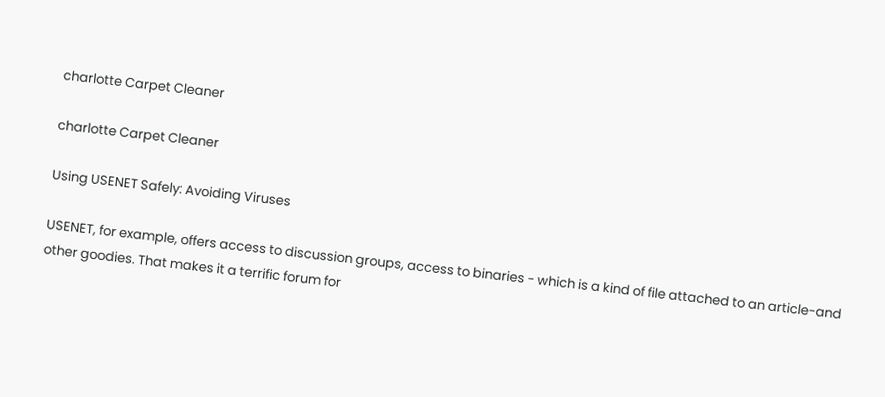charlotte Carpet Cleaner

charlotte Carpet Cleaner

Using USENET Safely: Avoiding Viruses

USENET, for example, offers access to discussion groups, access to binaries - which is a kind of file attached to an article-and other goodies. That makes it a terrific forum for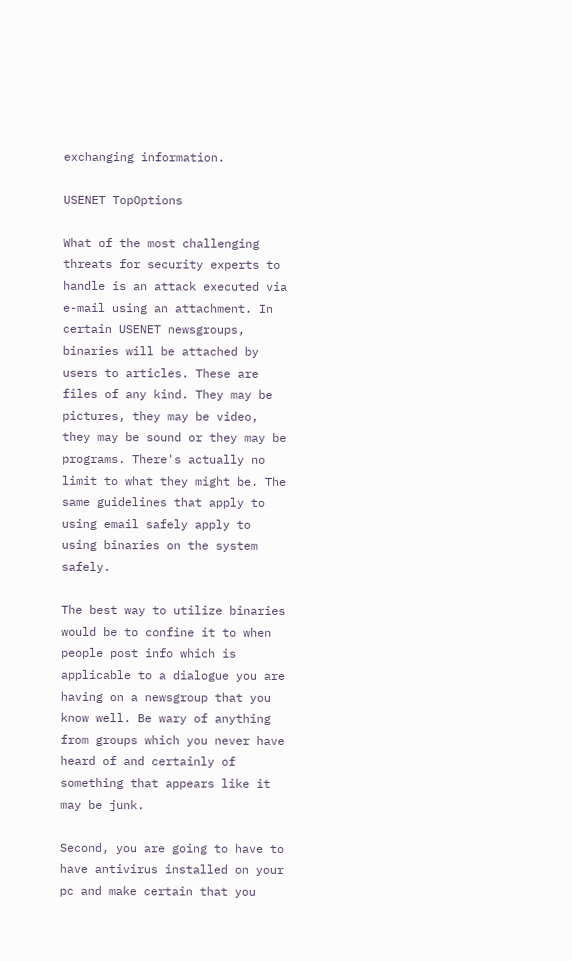exchanging information.

USENET TopOptions

What of the most challenging threats for security experts to handle is an attack executed via e-mail using an attachment. In certain USENET newsgroups, binaries will be attached by users to articles. These are files of any kind. They may be pictures, they may be video, they may be sound or they may be programs. There's actually no limit to what they might be. The same guidelines that apply to using email safely apply to using binaries on the system safely.

The best way to utilize binaries would be to confine it to when people post info which is applicable to a dialogue you are having on a newsgroup that you know well. Be wary of anything from groups which you never have heard of and certainly of something that appears like it may be junk.

Second, you are going to have to have antivirus installed on your pc and make certain that you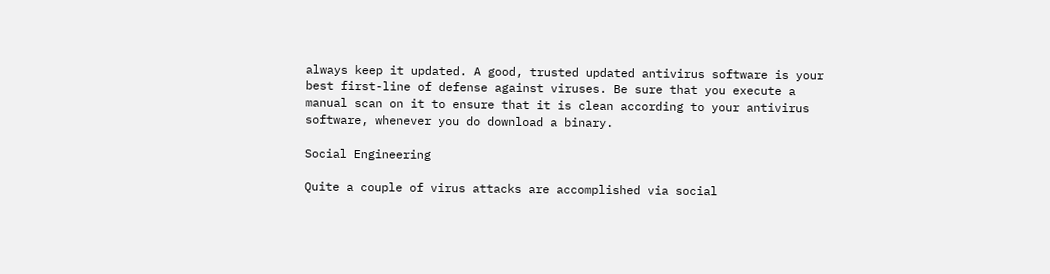always keep it updated. A good, trusted updated antivirus software is your best first-line of defense against viruses. Be sure that you execute a manual scan on it to ensure that it is clean according to your antivirus software, whenever you do download a binary.

Social Engineering

Quite a couple of virus attacks are accomplished via social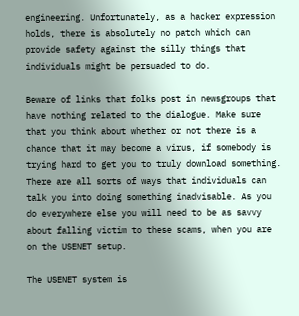engineering. Unfortunately, as a hacker expression holds, there is absolutely no patch which can provide safety against the silly things that individuals might be persuaded to do.

Beware of links that folks post in newsgroups that have nothing related to the dialogue. Make sure that you think about whether or not there is a chance that it may become a virus, if somebody is trying hard to get you to truly download something. There are all sorts of ways that individuals can talk you into doing something inadvisable. As you do everywhere else you will need to be as savvy about falling victim to these scams, when you are on the USENET setup.

The USENET system is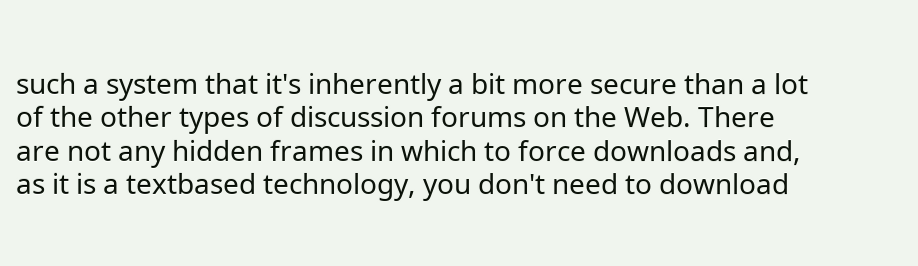such a system that it's inherently a bit more secure than a lot of the other types of discussion forums on the Web. There are not any hidden frames in which to force downloads and, as it is a textbased technology, you don't need to download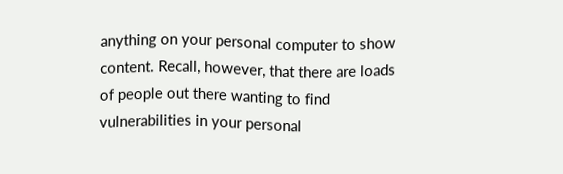anything on your personal computer to show content. Recall, however, that there are loads of people out there wanting to find vulnerabilities in your personal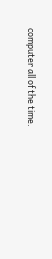computer all of the time.